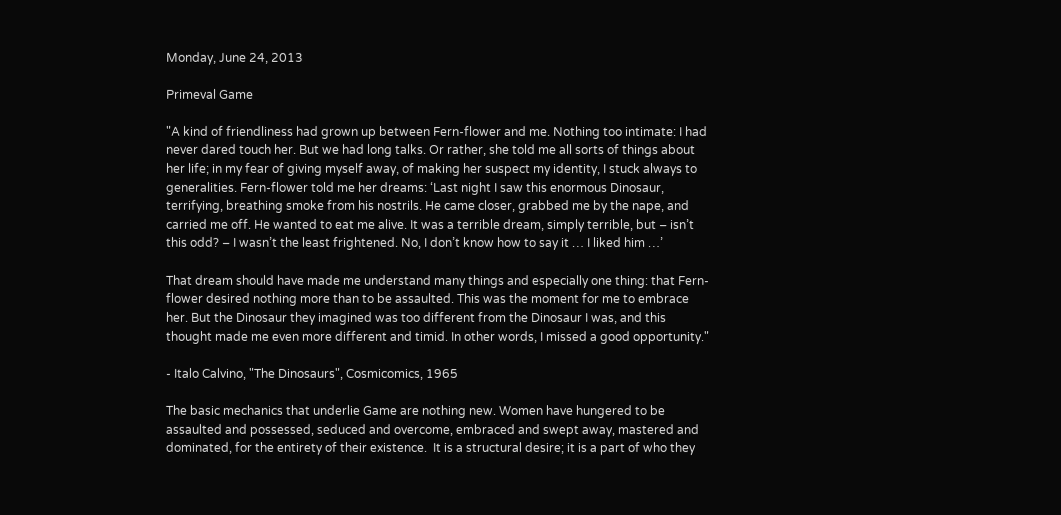Monday, June 24, 2013

Primeval Game

"A kind of friendliness had grown up between Fern-flower and me. Nothing too intimate: I had never dared touch her. But we had long talks. Or rather, she told me all sorts of things about her life; in my fear of giving myself away, of making her suspect my identity, I stuck always to generalities. Fern-flower told me her dreams: ‘Last night I saw this enormous Dinosaur, terrifying, breathing smoke from his nostrils. He came closer, grabbed me by the nape, and carried me off. He wanted to eat me alive. It was a terrible dream, simply terrible, but – isn’t this odd? – I wasn’t the least frightened. No, I don’t know how to say it … I liked him …’

That dream should have made me understand many things and especially one thing: that Fern-flower desired nothing more than to be assaulted. This was the moment for me to embrace her. But the Dinosaur they imagined was too different from the Dinosaur I was, and this thought made me even more different and timid. In other words, I missed a good opportunity."

- Italo Calvino, "The Dinosaurs", Cosmicomics, 1965

The basic mechanics that underlie Game are nothing new. Women have hungered to be assaulted and possessed, seduced and overcome, embraced and swept away, mastered and dominated, for the entirety of their existence.  It is a structural desire; it is a part of who they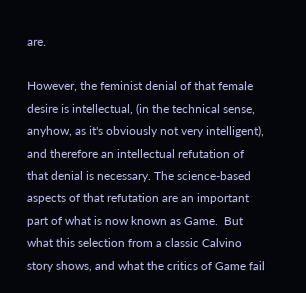are.

However, the feminist denial of that female desire is intellectual, (in the technical sense, anyhow, as it's obviously not very intelligent), and therefore an intellectual refutation of that denial is necessary. The science-based aspects of that refutation are an important part of what is now known as Game.  But what this selection from a classic Calvino story shows, and what the critics of Game fail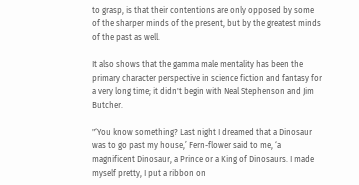to grasp, is that their contentions are only opposed by some of the sharper minds of the present, but by the greatest minds of the past as well.

It also shows that the gamma male mentality has been the primary character perspective in science fiction and fantasy for a very long time; it didn't begin with Neal Stephenson and Jim Butcher.

"‘You know something? Last night I dreamed that a Dinosaur was to go past my house,’ Fern-flower said to me, ‘a magnificent Dinosaur, a Prince or a King of Dinosaurs. I made myself pretty, I put a ribbon on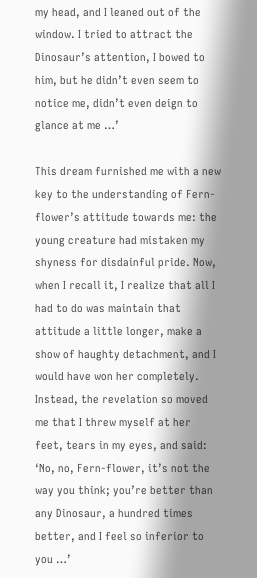my head, and I leaned out of the window. I tried to attract the Dinosaur’s attention, I bowed to him, but he didn’t even seem to notice me, didn’t even deign to glance at me …’

This dream furnished me with a new key to the understanding of Fern-flower’s attitude towards me: the young creature had mistaken my shyness for disdainful pride. Now, when I recall it, I realize that all I had to do was maintain that attitude a little longer, make a show of haughty detachment, and I would have won her completely. Instead, the revelation so moved me that I threw myself at her feet, tears in my eyes, and said: ‘No, no, Fern-flower, it’s not the way you think; you’re better than any Dinosaur, a hundred times better, and I feel so inferior to you …’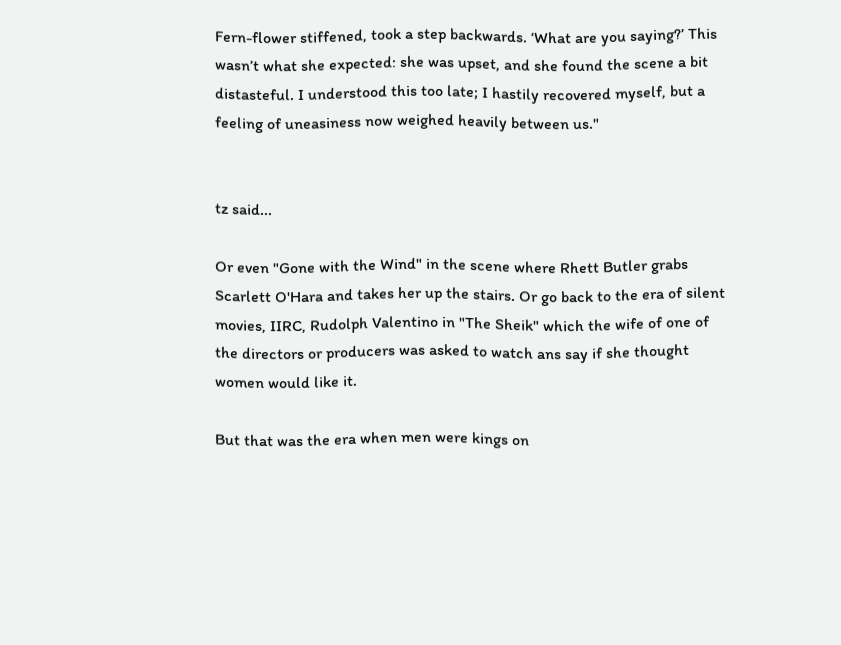Fern-flower stiffened, took a step backwards. ‘What are you saying?’ This wasn’t what she expected: she was upset, and she found the scene a bit distasteful. I understood this too late; I hastily recovered myself, but a feeling of uneasiness now weighed heavily between us."


tz said...

Or even "Gone with the Wind" in the scene where Rhett Butler grabs Scarlett O'Hara and takes her up the stairs. Or go back to the era of silent movies, IIRC, Rudolph Valentino in "The Sheik" which the wife of one of the directors or producers was asked to watch ans say if she thought women would like it.

But that was the era when men were kings on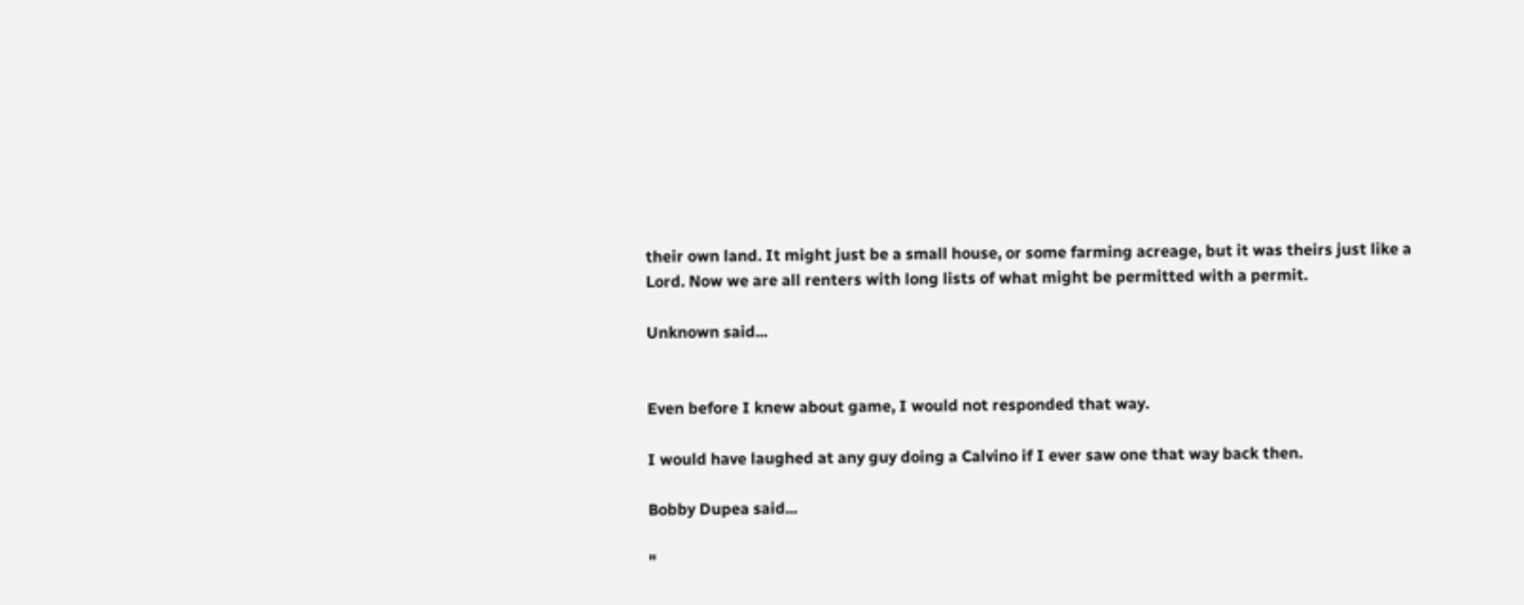their own land. It might just be a small house, or some farming acreage, but it was theirs just like a Lord. Now we are all renters with long lists of what might be permitted with a permit.

Unknown said...


Even before I knew about game, I would not responded that way.

I would have laughed at any guy doing a Calvino if I ever saw one that way back then.

Bobby Dupea said...

"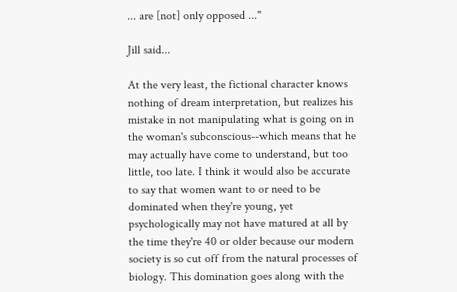... are [not] only opposed ..."

Jill said...

At the very least, the fictional character knows nothing of dream interpretation, but realizes his mistake in not manipulating what is going on in the woman's subconscious--which means that he may actually have come to understand, but too little, too late. I think it would also be accurate to say that women want to or need to be dominated when they're young, yet psychologically may not have matured at all by the time they're 40 or older because our modern society is so cut off from the natural processes of biology. This domination goes along with the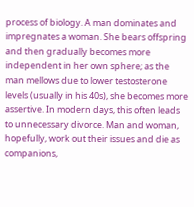process of biology. A man dominates and impregnates a woman. She bears offspring and then gradually becomes more independent in her own sphere; as the man mellows due to lower testosterone levels (usually in his 40s), she becomes more assertive. In modern days, this often leads to unnecessary divorce. Man and woman, hopefully, work out their issues and die as companions,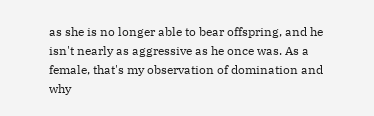as she is no longer able to bear offspring, and he isn't nearly as aggressive as he once was. As a female, that's my observation of domination and why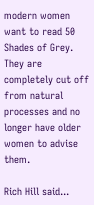modern women want to read 50 Shades of Grey. They are completely cut off from natural processes and no longer have older women to advise them.

Rich Hill said...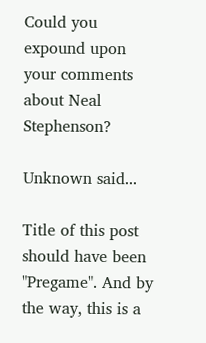Could you expound upon your comments about Neal Stephenson?

Unknown said...

Title of this post should have been "Pregame". And by the way, this is a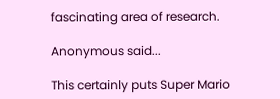fascinating area of research.

Anonymous said...

This certainly puts Super Mario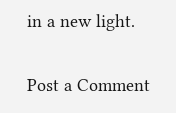in a new light.


Post a Comment